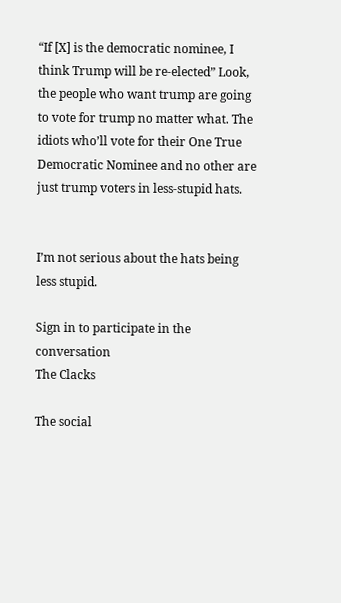“If [X] is the democratic nominee, I think Trump will be re-elected” Look, the people who want trump are going to vote for trump no matter what. The idiots who’ll vote for their One True Democratic Nominee and no other are just trump voters in less-stupid hats.


I’m not serious about the hats being less stupid.

Sign in to participate in the conversation
The Clacks

The social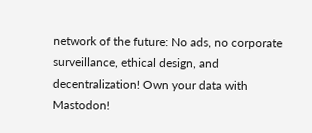network of the future: No ads, no corporate surveillance, ethical design, and decentralization! Own your data with Mastodon!